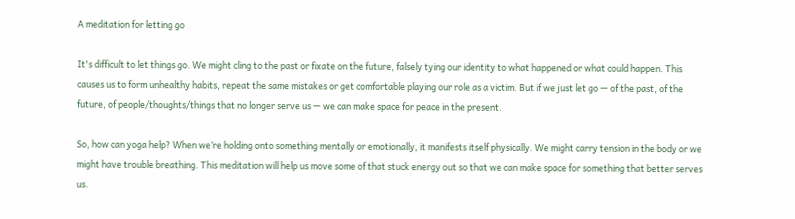A meditation for letting go

It's difficult to let things go. We might cling to the past or fixate on the future, falsely tying our identity to what happened or what could happen. This causes us to form unhealthy habits, repeat the same mistakes or get comfortable playing our role as a victim. But if we just let go — of the past, of the future, of people/thoughts/things that no longer serve us — we can make space for peace in the present.

So, how can yoga help? When we’re holding onto something mentally or emotionally, it manifests itself physically. We might carry tension in the body or we might have trouble breathing. This meditation will help us move some of that stuck energy out so that we can make space for something that better serves us.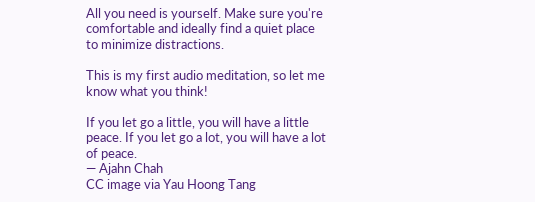All you need is yourself. Make sure you're comfortable and ideally find a quiet place to minimize distractions.

This is my first audio meditation, so let me know what you think!

If you let go a little, you will have a little peace. If you let go a lot, you will have a lot of peace.
— Ajahn Chah
CC image via Yau Hoong Tang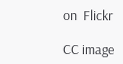on  Flickr

CC image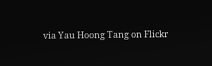via Yau Hoong Tang on Flickr